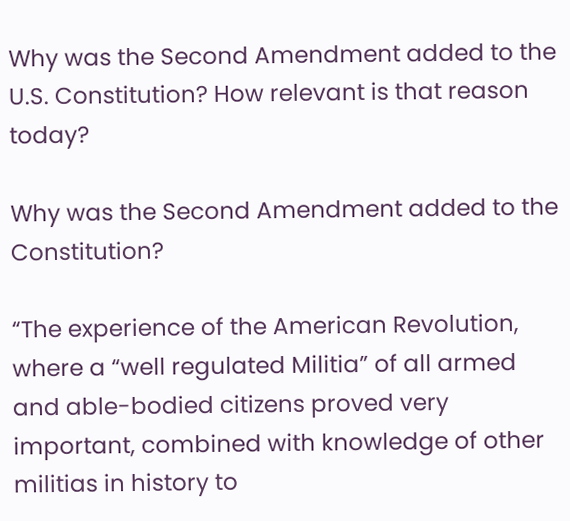Why was the Second Amendment added to the U.S. Constitution? How relevant is that reason today?

Why was the Second Amendment added to the Constitution?

“The experience of the American Revolution, where a “well regulated Militia” of all armed and able-bodied citizens proved very important, combined with knowledge of other militias in history to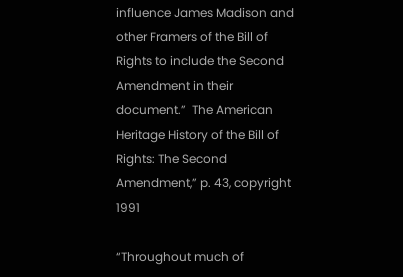influence James Madison and other Framers of the Bill of Rights to include the Second Amendment in their document.”  The American Heritage History of the Bill of Rights: The Second Amendment,” p. 43, copyright 1991

“Throughout much of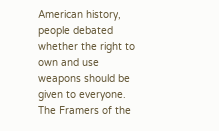American history, people debated whether the right to own and use weapons should be given to everyone. The Framers of the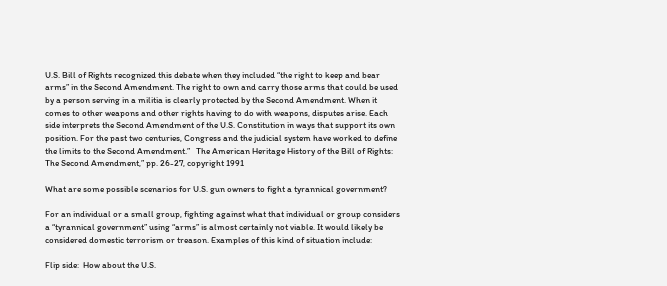U.S. Bill of Rights recognized this debate when they included “the right to keep and bear arms” in the Second Amendment. The right to own and carry those arms that could be used by a person serving in a militia is clearly protected by the Second Amendment. When it comes to other weapons and other rights having to do with weapons, disputes arise. Each side interprets the Second Amendment of the U.S. Constitution in ways that support its own position. For the past two centuries, Congress and the judicial system have worked to define the limits to the Second Amendment.”   The American Heritage History of the Bill of Rights: The Second Amendment,” pp. 26-27, copyright 1991

What are some possible scenarios for U.S. gun owners to fight a tyrannical government?

For an individual or a small group, fighting against what that individual or group considers a “tyrannical government” using “arms” is almost certainly not viable. It would likely be considered domestic terrorism or treason. Examples of this kind of situation include:

Flip side:  How about the U.S.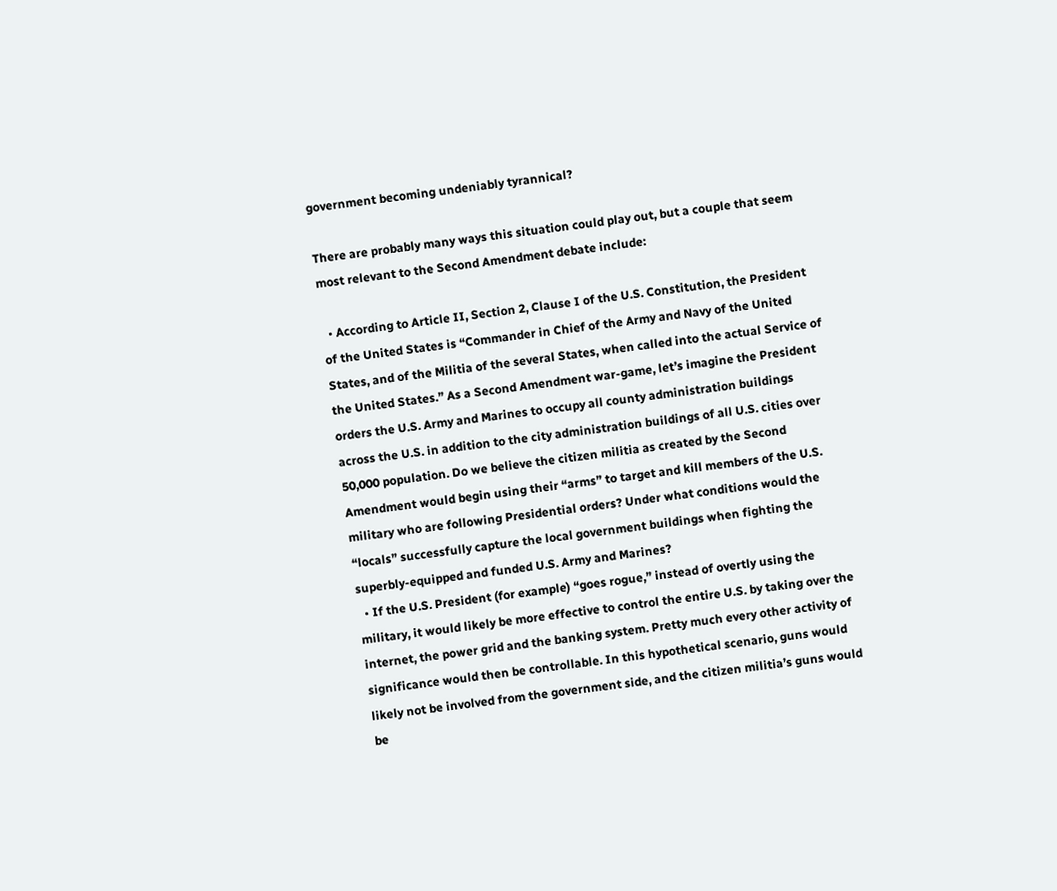government becoming undeniably tyrannical?

There are probably many ways this situation could play out, but a couple that seem most relevant to the Second Amendment debate include:

  • According to Article II, Section 2, Clause I of the U.S. Constitution, the President of the United States is “Commander in Chief of the Army and Navy of the United States, and of the Militia of the several States, when called into the actual Service of the United States.” As a Second Amendment war-game, let’s imagine the President orders the U.S. Army and Marines to occupy all county administration buildings across the U.S. in addition to the city administration buildings of all U.S. cities over 50,000 population. Do we believe the citizen militia as created by the Second Amendment would begin using their “arms” to target and kill members of the U.S. military who are following Presidential orders? Under what conditions would the “locals” successfully capture the local government buildings when fighting the superbly-equipped and funded U.S. Army and Marines?
  • If the U.S. President (for example) “goes rogue,” instead of overtly using the military, it would likely be more effective to control the entire U.S. by taking over the internet, the power grid and the banking system. Pretty much every other activity of significance would then be controllable. In this hypothetical scenario, guns would likely not be involved from the government side, and the citizen militia’s guns would be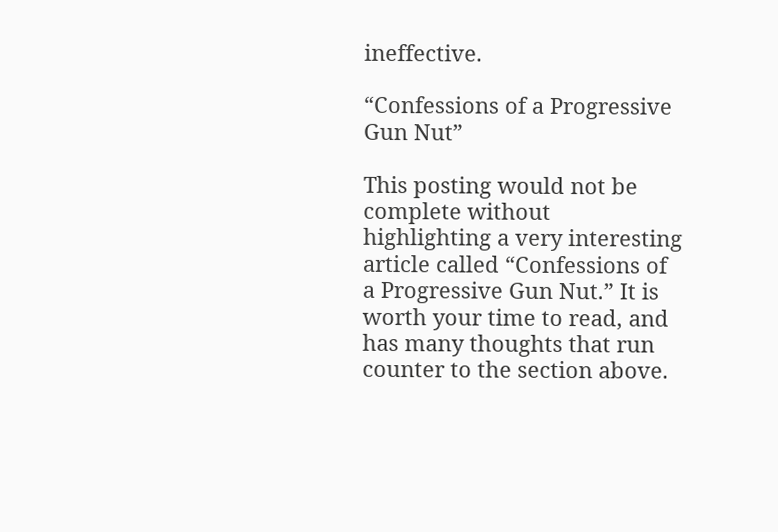ineffective.

“Confessions of a Progressive Gun Nut”

This posting would not be complete without highlighting a very interesting article called “Confessions of a Progressive Gun Nut.” It is worth your time to read, and has many thoughts that run counter to the section above.